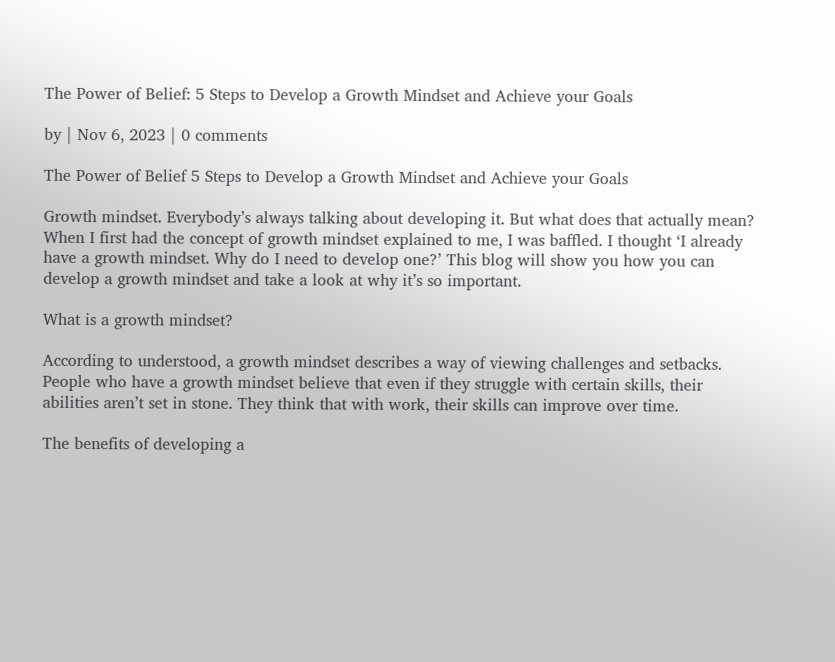The Power of Belief: 5 Steps to Develop a Growth Mindset and Achieve your Goals

by | Nov 6, 2023 | 0 comments

The Power of Belief 5 Steps to Develop a Growth Mindset and Achieve your Goals

Growth mindset. Everybody’s always talking about developing it. But what does that actually mean? When I first had the concept of growth mindset explained to me, I was baffled. I thought ‘I already have a growth mindset. Why do I need to develop one?’ This blog will show you how you can develop a growth mindset and take a look at why it’s so important.

What is a growth mindset?

According to understood, a growth mindset describes a way of viewing challenges and setbacks. People who have a growth mindset believe that even if they struggle with certain skills, their abilities aren’t set in stone. They think that with work, their skills can improve over time.

The benefits of developing a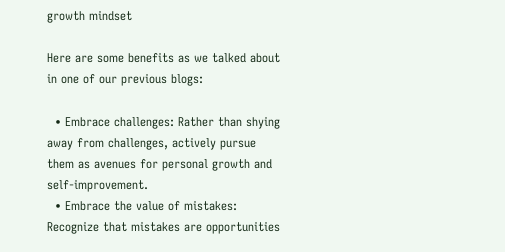growth mindset

Here are some benefits as we talked about in one of our previous blogs:

  • Embrace challenges: Rather than shying away from challenges, actively pursue them as avenues for personal growth and self-improvement.
  • Embrace the value of mistakes: Recognize that mistakes are opportunities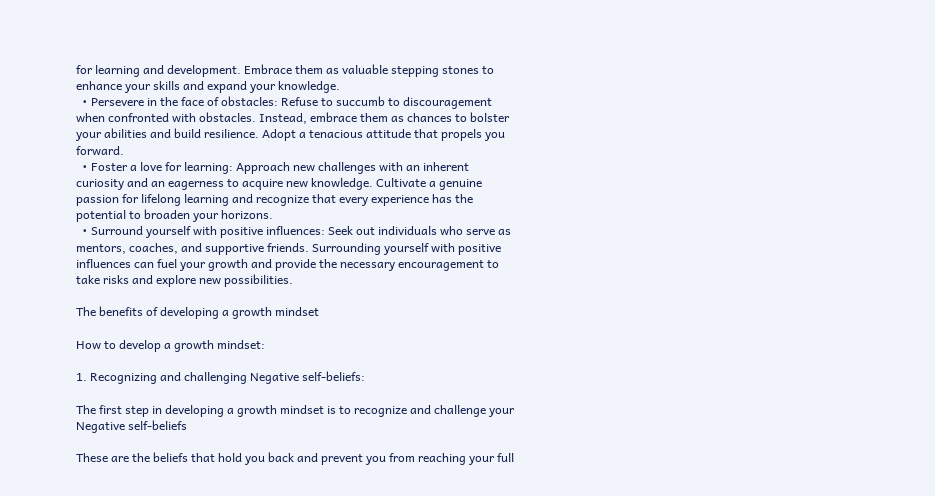for learning and development. Embrace them as valuable stepping stones to enhance your skills and expand your knowledge.
  • Persevere in the face of obstacles: Refuse to succumb to discouragement when confronted with obstacles. Instead, embrace them as chances to bolster your abilities and build resilience. Adopt a tenacious attitude that propels you forward.
  • Foster a love for learning: Approach new challenges with an inherent curiosity and an eagerness to acquire new knowledge. Cultivate a genuine passion for lifelong learning and recognize that every experience has the potential to broaden your horizons.
  • Surround yourself with positive influences: Seek out individuals who serve as mentors, coaches, and supportive friends. Surrounding yourself with positive influences can fuel your growth and provide the necessary encouragement to take risks and explore new possibilities.

The benefits of developing a growth mindset

How to develop a growth mindset:

1. Recognizing and challenging Negative self-beliefs:

The first step in developing a growth mindset is to recognize and challenge your Negative self-beliefs

These are the beliefs that hold you back and prevent you from reaching your full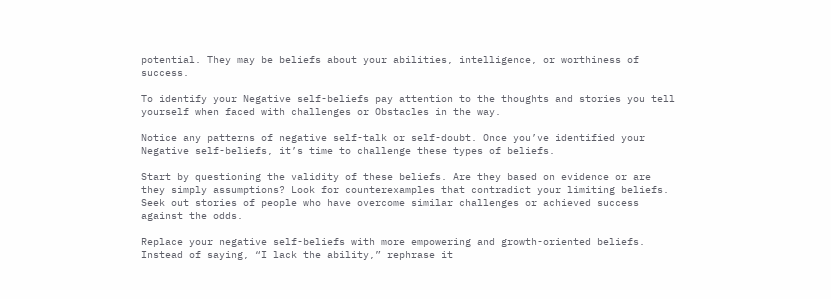potential. They may be beliefs about your abilities, intelligence, or worthiness of success.

To identify your Negative self-beliefs pay attention to the thoughts and stories you tell yourself when faced with challenges or Obstacles in the way.

Notice any patterns of negative self-talk or self-doubt. Once you’ve identified your Negative self-beliefs, it’s time to challenge these types of beliefs.

Start by questioning the validity of these beliefs. Are they based on evidence or are they simply assumptions? Look for counterexamples that contradict your limiting beliefs. Seek out stories of people who have overcome similar challenges or achieved success against the odds.

Replace your negative self-beliefs with more empowering and growth-oriented beliefs. Instead of saying, “I lack the ability,” rephrase it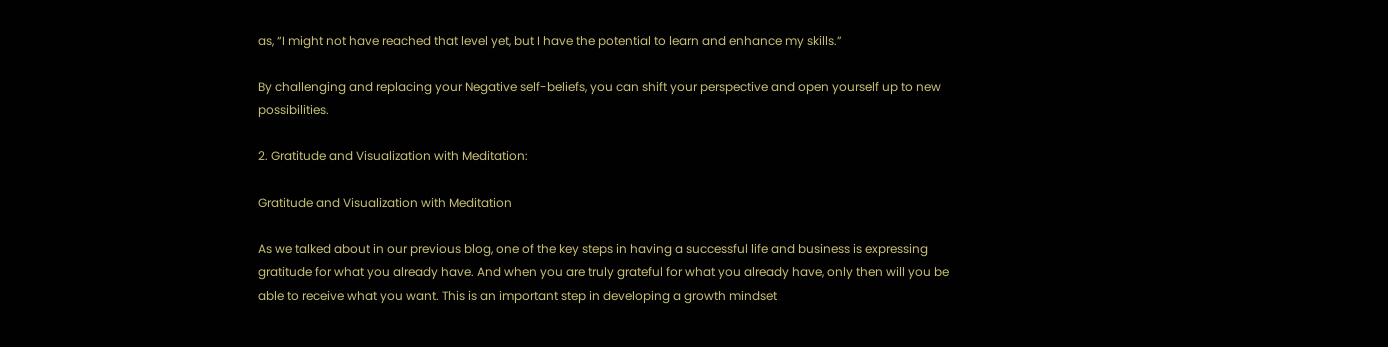as, “I might not have reached that level yet, but I have the potential to learn and enhance my skills.”

By challenging and replacing your Negative self-beliefs, you can shift your perspective and open yourself up to new possibilities.

2. Gratitude and Visualization with Meditation:

Gratitude and Visualization with Meditation

As we talked about in our previous blog, one of the key steps in having a successful life and business is expressing gratitude for what you already have. And when you are truly grateful for what you already have, only then will you be able to receive what you want. This is an important step in developing a growth mindset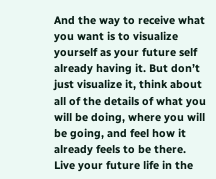And the way to receive what you want is to visualize yourself as your future self already having it. But don’t just visualize it, think about all of the details of what you will be doing, where you will be going, and feel how it already feels to be there. Live your future life in the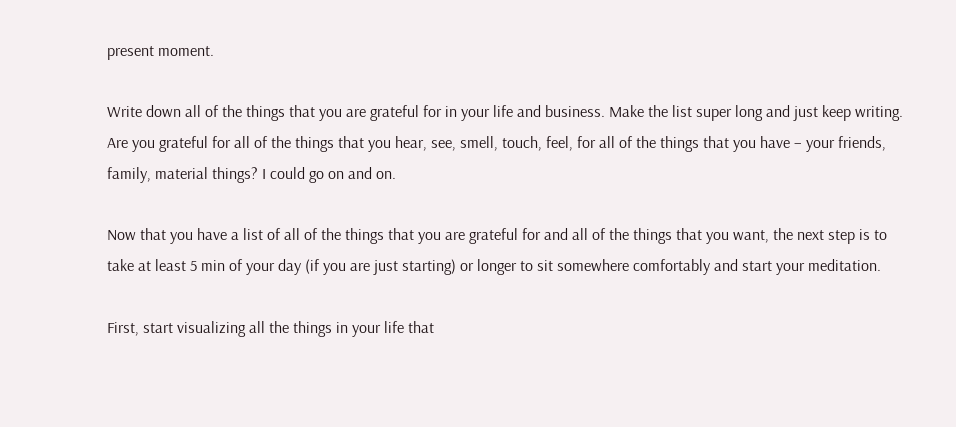present moment.

Write down all of the things that you are grateful for in your life and business. Make the list super long and just keep writing. Are you grateful for all of the things that you hear, see, smell, touch, feel, for all of the things that you have – your friends, family, material things? I could go on and on.

Now that you have a list of all of the things that you are grateful for and all of the things that you want, the next step is to take at least 5 min of your day (if you are just starting) or longer to sit somewhere comfortably and start your meditation.

First, start visualizing all the things in your life that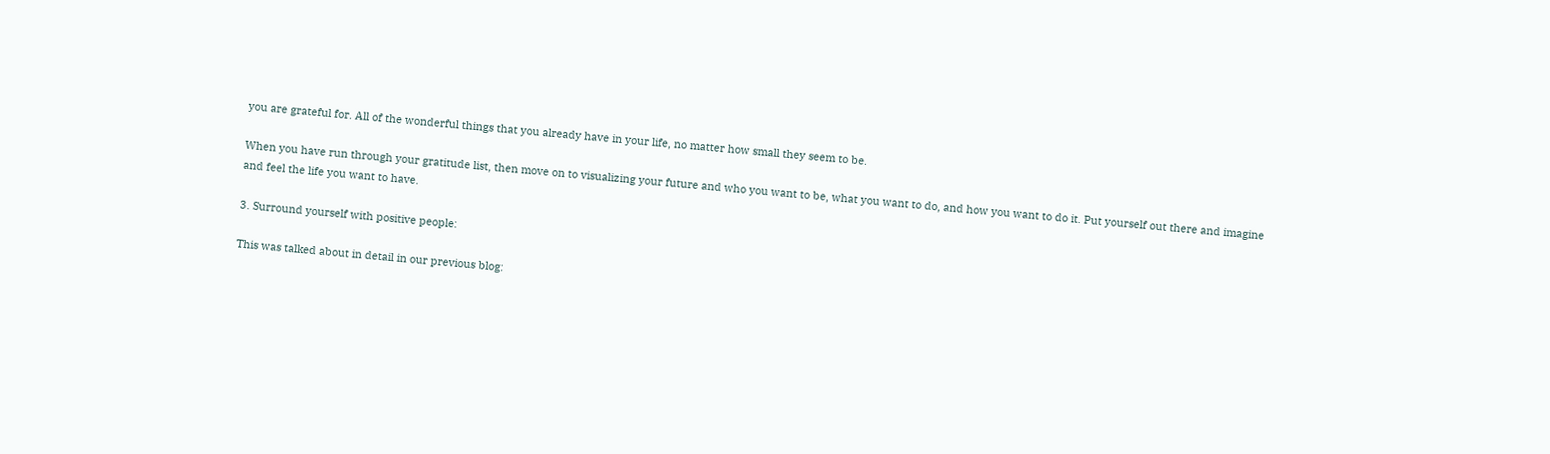you are grateful for. All of the wonderful things that you already have in your life, no matter how small they seem to be.

When you have run through your gratitude list, then move on to visualizing your future and who you want to be, what you want to do, and how you want to do it. Put yourself out there and imagine and feel the life you want to have.

3. Surround yourself with positive people:

This was talked about in detail in our previous blog: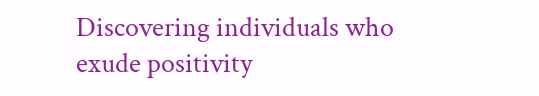Discovering individuals who exude positivity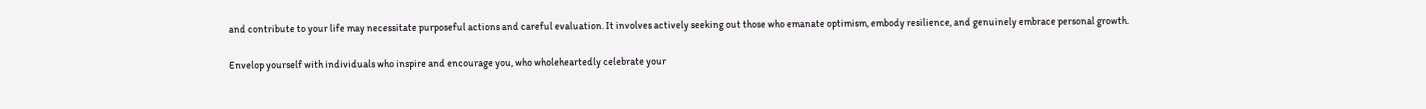and contribute to your life may necessitate purposeful actions and careful evaluation. It involves actively seeking out those who emanate optimism, embody resilience, and genuinely embrace personal growth.

Envelop yourself with individuals who inspire and encourage you, who wholeheartedly celebrate your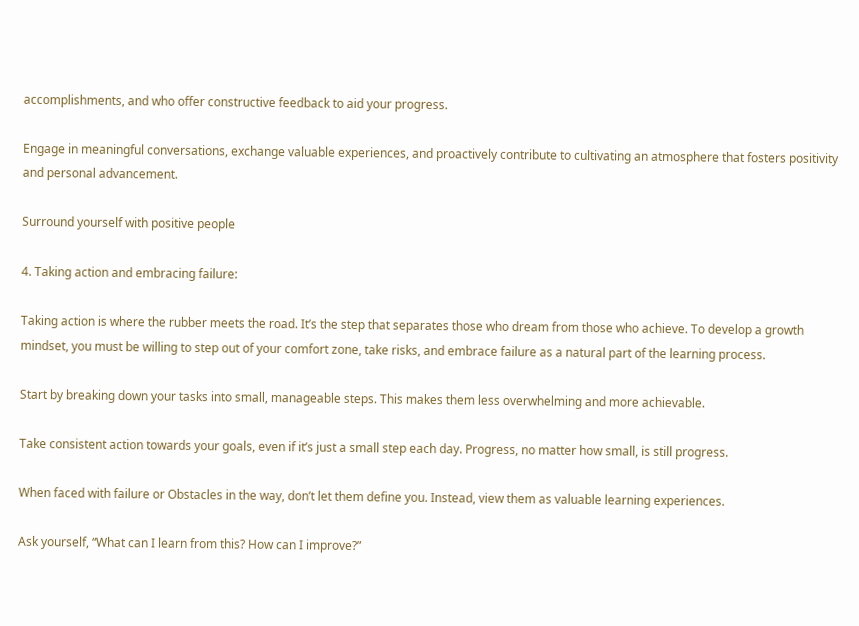accomplishments, and who offer constructive feedback to aid your progress.

Engage in meaningful conversations, exchange valuable experiences, and proactively contribute to cultivating an atmosphere that fosters positivity and personal advancement.

Surround yourself with positive people

4. Taking action and embracing failure:

Taking action is where the rubber meets the road. It’s the step that separates those who dream from those who achieve. To develop a growth mindset, you must be willing to step out of your comfort zone, take risks, and embrace failure as a natural part of the learning process.

Start by breaking down your tasks into small, manageable steps. This makes them less overwhelming and more achievable.

Take consistent action towards your goals, even if it’s just a small step each day. Progress, no matter how small, is still progress.

When faced with failure or Obstacles in the way, don’t let them define you. Instead, view them as valuable learning experiences.

Ask yourself, “What can I learn from this? How can I improve?”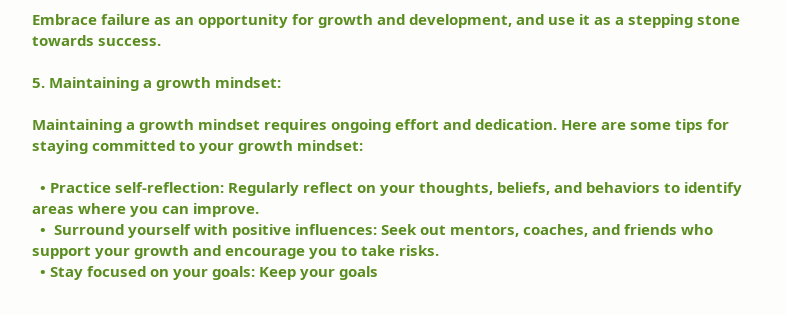Embrace failure as an opportunity for growth and development, and use it as a stepping stone towards success.

5. Maintaining a growth mindset:

Maintaining a growth mindset requires ongoing effort and dedication. Here are some tips for staying committed to your growth mindset:

  • Practice self-reflection: Regularly reflect on your thoughts, beliefs, and behaviors to identify areas where you can improve.
  •  Surround yourself with positive influences: Seek out mentors, coaches, and friends who support your growth and encourage you to take risks.
  • Stay focused on your goals: Keep your goals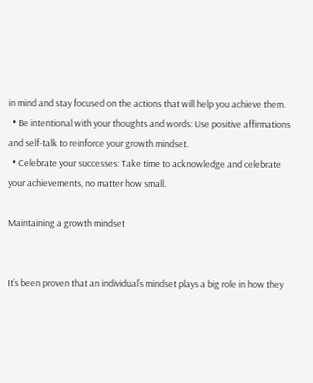in mind and stay focused on the actions that will help you achieve them.
  • Be intentional with your thoughts and words: Use positive affirmations and self-talk to reinforce your growth mindset.
  • Celebrate your successes: Take time to acknowledge and celebrate your achievements, no matter how small.

Maintaining a growth mindset


It’s been proven that an individual’s mindset plays a big role in how they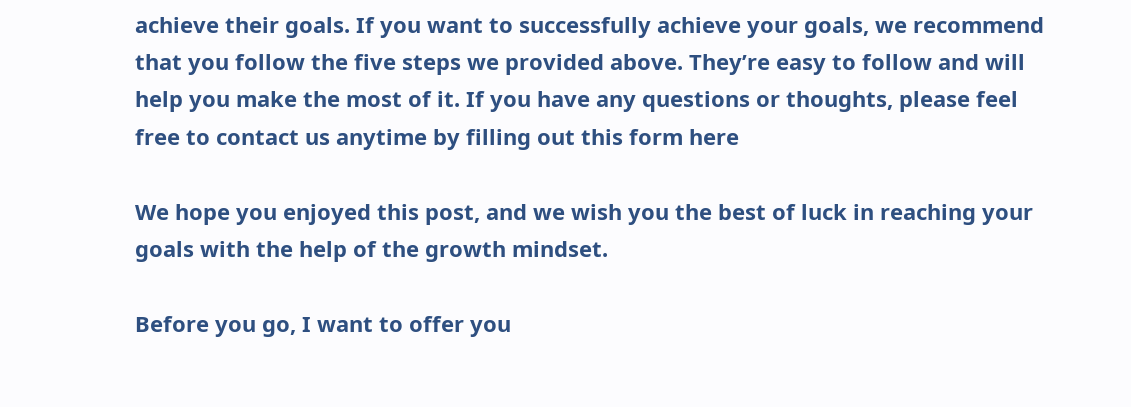achieve their goals. If you want to successfully achieve your goals, we recommend that you follow the five steps we provided above. They’re easy to follow and will help you make the most of it. If you have any questions or thoughts, please feel free to contact us anytime by filling out this form here

We hope you enjoyed this post, and we wish you the best of luck in reaching your goals with the help of the growth mindset.

Before you go, I want to offer you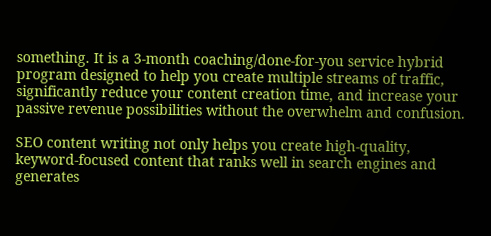something. It is a 3-month coaching/done-for-you service hybrid program designed to help you create multiple streams of traffic, significantly reduce your content creation time, and increase your passive revenue possibilities without the overwhelm and confusion.

SEO content writing not only helps you create high-quality, keyword-focused content that ranks well in search engines and generates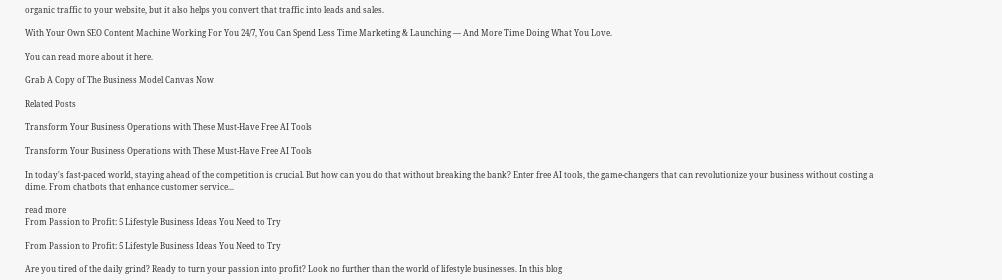organic traffic to your website, but it also helps you convert that traffic into leads and sales.

With Your Own SEO Content Machine Working For You 24/7, You Can Spend Less Time Marketing & Launching — And More Time Doing What You Love.

You can read more about it here.

Grab A Copy of The Business Model Canvas Now

Related Posts

Transform Your Business Operations with These Must-Have Free AI Tools

Transform Your Business Operations with These Must-Have Free AI Tools

In today's fast-paced world, staying ahead of the competition is crucial. But how can you do that without breaking the bank? Enter free AI tools, the game-changers that can revolutionize your business without costing a dime. From chatbots that enhance customer service...

read more
From Passion to Profit: 5 Lifestyle Business Ideas You Need to Try

From Passion to Profit: 5 Lifestyle Business Ideas You Need to Try

Are you tired of the daily grind? Ready to turn your passion into profit? Look no further than the world of lifestyle businesses. In this blog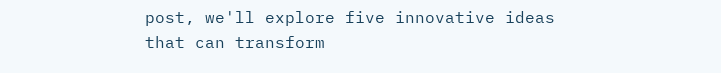post, we'll explore five innovative ideas that can transform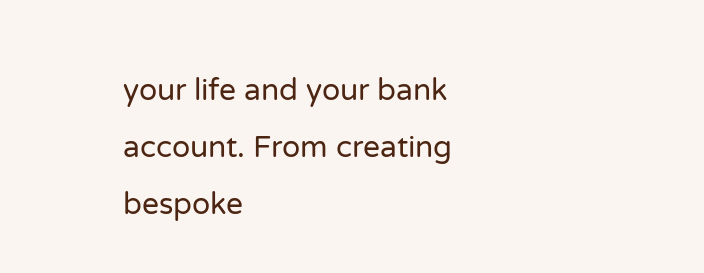your life and your bank account. From creating bespoke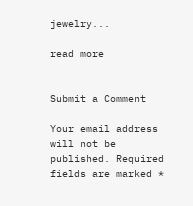jewelry...

read more


Submit a Comment

Your email address will not be published. Required fields are marked *